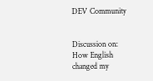DEV Community


Discussion on: How English changed my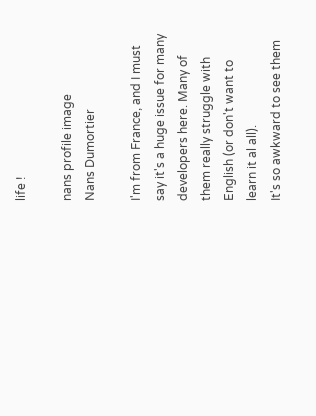life !

nans profile image
Nans Dumortier

I'm from France, and I must say it's a huge issue for many developers here. Many of them really struggle with English (or don't want to learn it al all).
It's so awkward to see them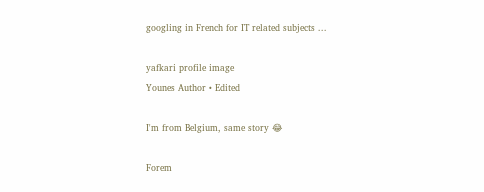googling in French for IT related subjects ...

yafkari profile image
Younes Author • Edited

I'm from Belgium, same story 😂

Forem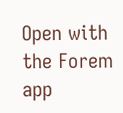Open with the Forem app